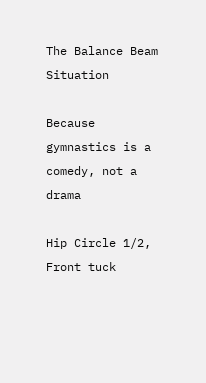The Balance Beam Situation

Because gymnastics is a comedy, not a drama

Hip Circle 1/2, Front tuck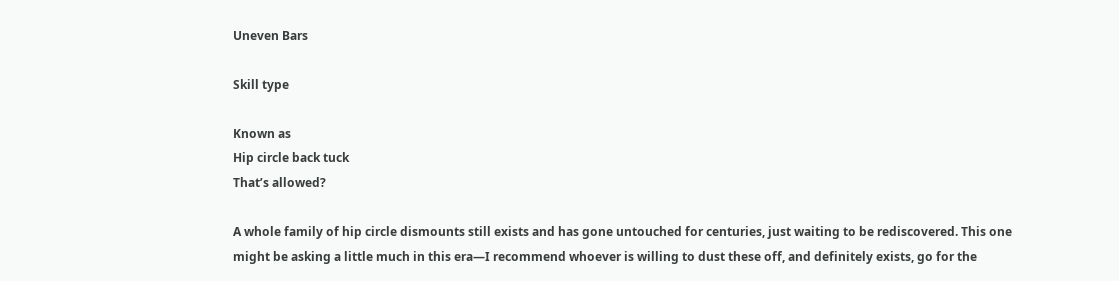Uneven Bars

Skill type

Known as
Hip circle back tuck
That’s allowed?

A whole family of hip circle dismounts still exists and has gone untouched for centuries, just waiting to be rediscovered. This one might be asking a little much in this era—I recommend whoever is willing to dust these off, and definitely exists, go for the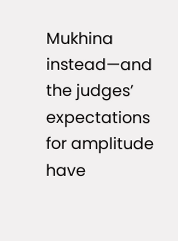Mukhina instead—and the judges’ expectations for amplitude have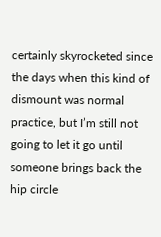certainly skyrocketed since the days when this kind of dismount was normal practice, but I’m still not going to let it go until someone brings back the hip circle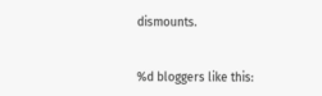dismounts.


%d bloggers like this: